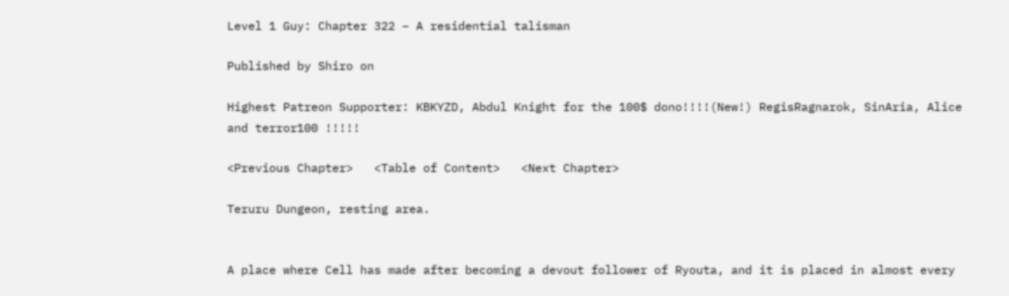Level 1 Guy: Chapter 322 – A residential talisman

Published by Shiro on

Highest Patreon Supporter: KBKYZD, Abdul Knight for the 100$ dono!!!!(New!) RegisRagnarok, SinAria, Alice and terror100 !!!!!

<Previous Chapter>   <Table of Content>   <Next Chapter>

Teruru Dungeon, resting area.


A place where Cell has made after becoming a devout follower of Ryouta, and it is placed in almost every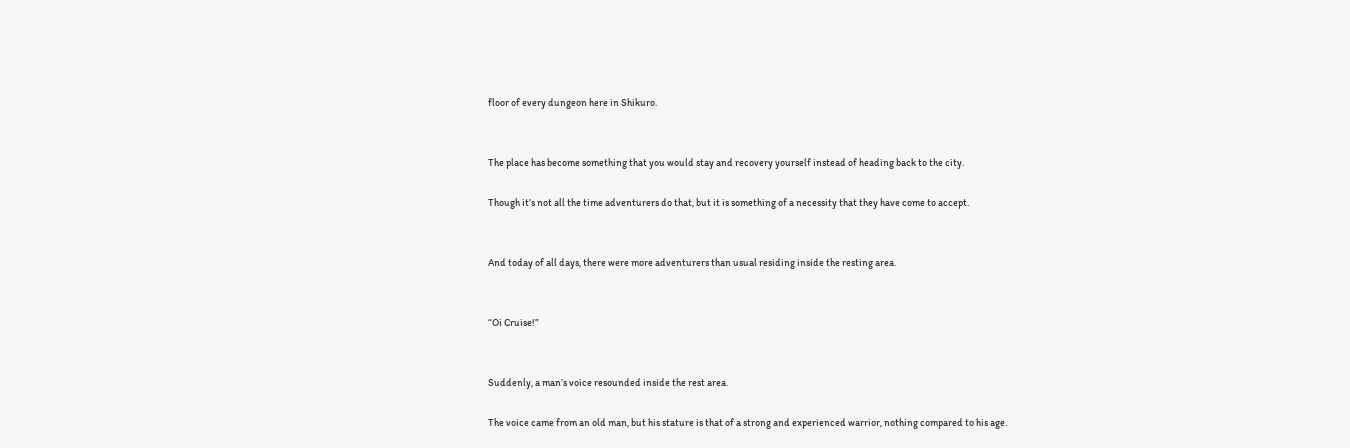floor of every dungeon here in Shikuro.


The place has become something that you would stay and recovery yourself instead of heading back to the city.

Though it’s not all the time adventurers do that, but it is something of a necessity that they have come to accept.


And today of all days, there were more adventurers than usual residing inside the resting area.


“Oi Cruise!”


Suddenly, a man’s voice resounded inside the rest area.

The voice came from an old man, but his stature is that of a strong and experienced warrior, nothing compared to his age.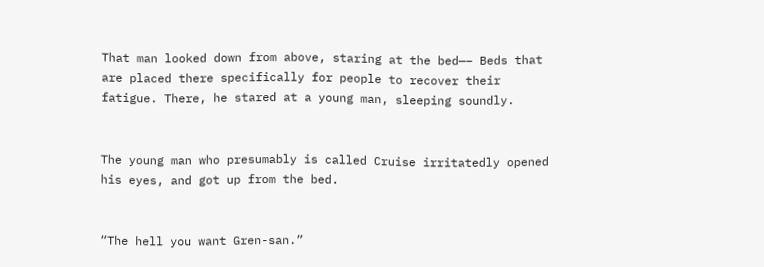That man looked down from above, staring at the bed—– Beds that are placed there specifically for people to recover their fatigue. There, he stared at a young man, sleeping soundly.


The young man who presumably is called Cruise irritatedly opened his eyes, and got up from the bed.


“The hell you want Gren-san.”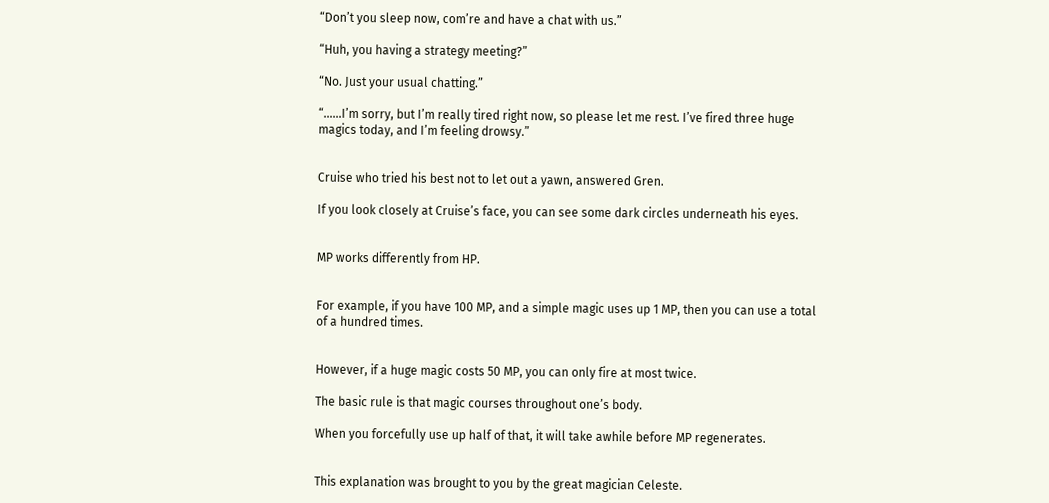“Don’t you sleep now, com’re and have a chat with us.”

“Huh, you having a strategy meeting?”

“No. Just your usual chatting.”

“……I’m sorry, but I’m really tired right now, so please let me rest. I’ve fired three huge magics today, and I’m feeling drowsy.”


Cruise who tried his best not to let out a yawn, answered Gren.

If you look closely at Cruise’s face, you can see some dark circles underneath his eyes.


MP works differently from HP.


For example, if you have 100 MP, and a simple magic uses up 1 MP, then you can use a total of a hundred times.


However, if a huge magic costs 50 MP, you can only fire at most twice.

The basic rule is that magic courses throughout one’s body.

When you forcefully use up half of that, it will take awhile before MP regenerates.


This explanation was brought to you by the great magician Celeste.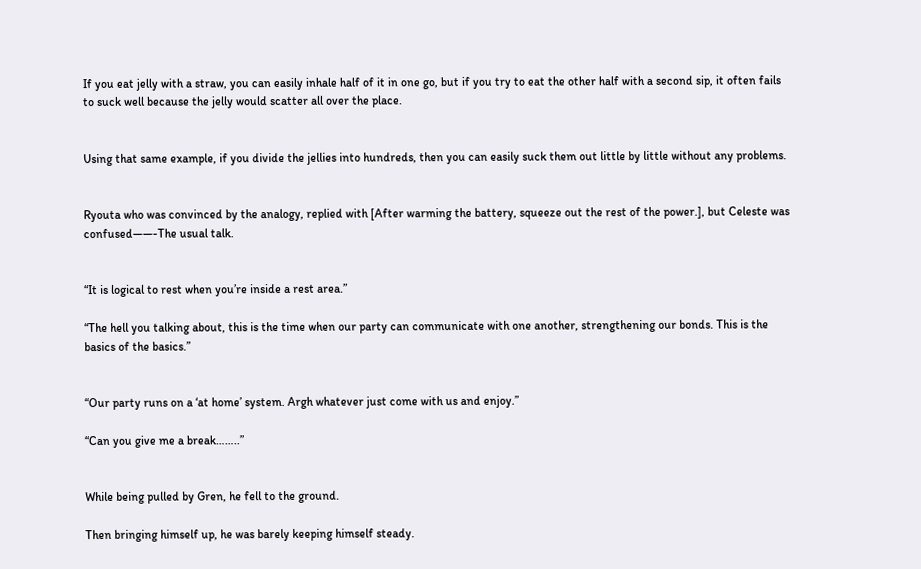If you eat jelly with a straw, you can easily inhale half of it in one go, but if you try to eat the other half with a second sip, it often fails to suck well because the jelly would scatter all over the place.


Using that same example, if you divide the jellies into hundreds, then you can easily suck them out little by little without any problems.


Ryouta who was convinced by the analogy, replied with [After warming the battery, squeeze out the rest of the power.], but Celeste was confused——-The usual talk.


“It is logical to rest when you’re inside a rest area.”

“The hell you talking about, this is the time when our party can communicate with one another, strengthening our bonds. This is the basics of the basics.”


“Our party runs on a ‘at home’ system. Argh whatever just come with us and enjoy.”

“Can you give me a break……..”


While being pulled by Gren, he fell to the ground.

Then bringing himself up, he was barely keeping himself steady.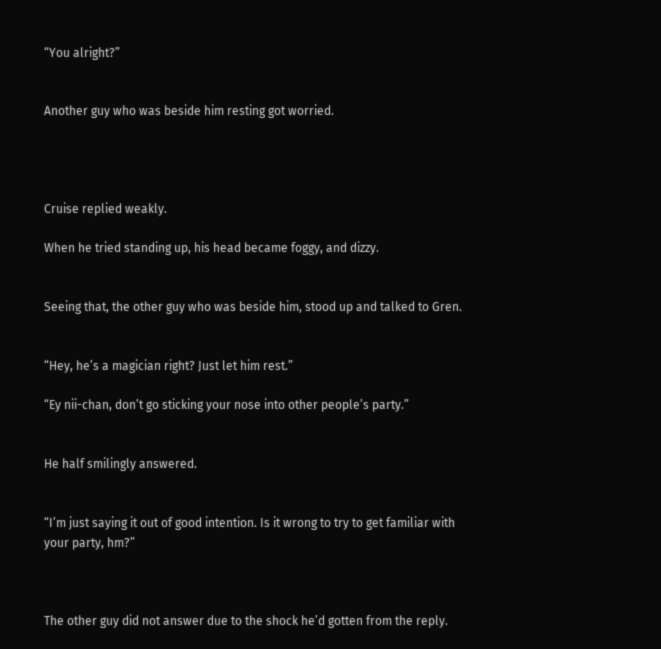“You alright?”


Another guy who was beside him resting got worried.




Cruise replied weakly.

When he tried standing up, his head became foggy, and dizzy.


Seeing that, the other guy who was beside him, stood up and talked to Gren.


“Hey, he’s a magician right? Just let him rest.”

“Ey nii-chan, don’t go sticking your nose into other people’s party.”


He half smilingly answered.


“I’m just saying it out of good intention. Is it wrong to try to get familiar with your party, hm?”



The other guy did not answer due to the shock he’d gotten from the reply.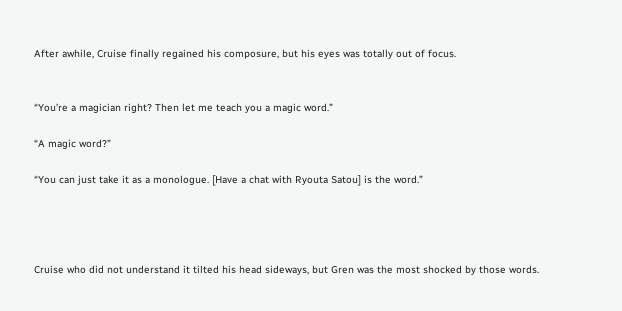After awhile, Cruise finally regained his composure, but his eyes was totally out of focus.


“You’re a magician right? Then let me teach you a magic word.”

“A magic word?”

“You can just take it as a monologue. [Have a chat with Ryouta Satou] is the word.”




Cruise who did not understand it tilted his head sideways, but Gren was the most shocked by those words.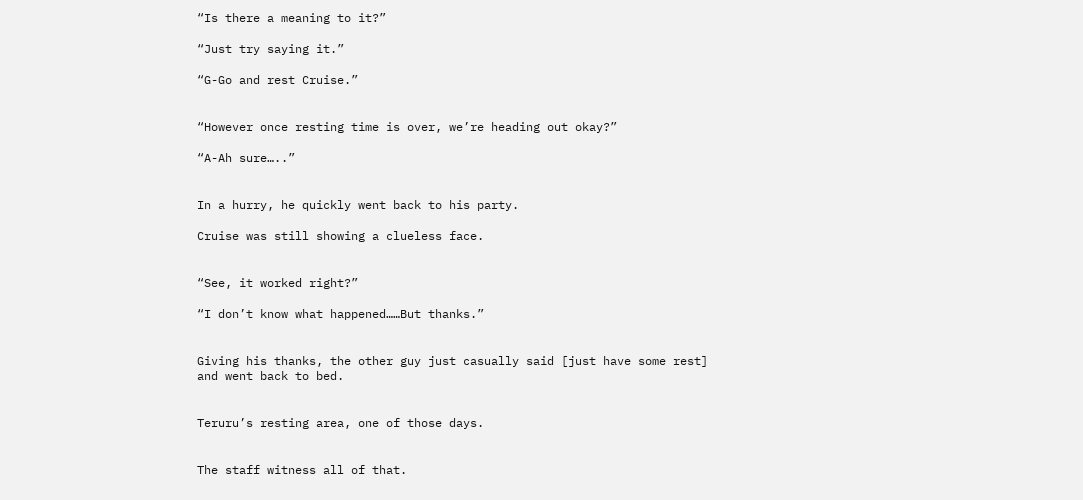“Is there a meaning to it?”

“Just try saying it.”

“G-Go and rest Cruise.”


“However once resting time is over, we’re heading out okay?”

“A-Ah sure…..”


In a hurry, he quickly went back to his party.

Cruise was still showing a clueless face.


“See, it worked right?”

“I don’t know what happened……But thanks.”


Giving his thanks, the other guy just casually said [just have some rest] and went back to bed.


Teruru’s resting area, one of those days.


The staff witness all of that.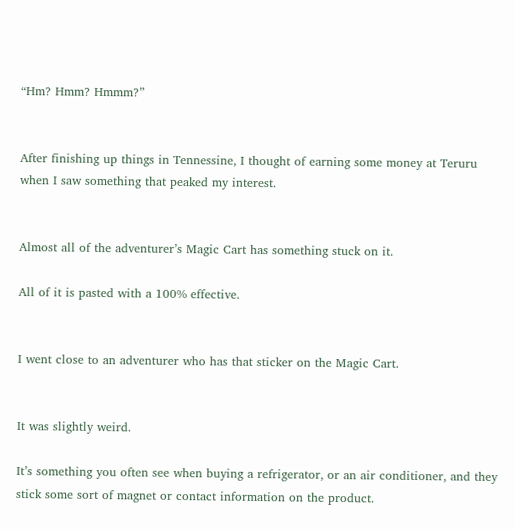“Hm? Hmm? Hmmm?”


After finishing up things in Tennessine, I thought of earning some money at Teruru when I saw something that peaked my interest.


Almost all of the adventurer’s Magic Cart has something stuck on it.

All of it is pasted with a 100% effective.


I went close to an adventurer who has that sticker on the Magic Cart.


It was slightly weird.

It’s something you often see when buying a refrigerator, or an air conditioner, and they stick some sort of magnet or contact information on the product.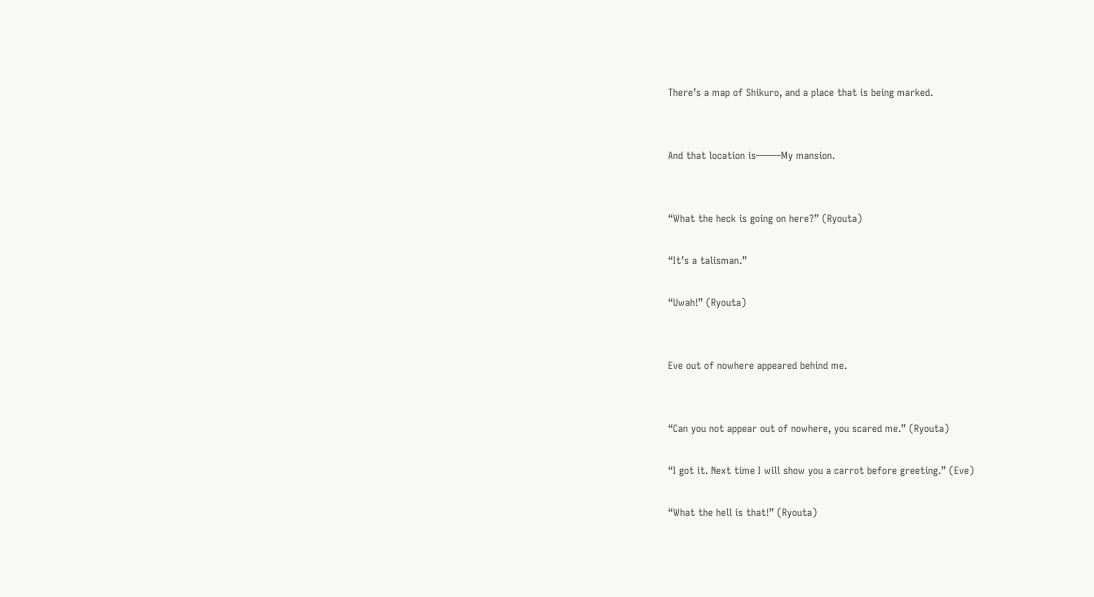There’s a map of Shikuro, and a place that is being marked.


And that location is——–My mansion.


“What the heck is going on here?” (Ryouta)

“It’s a talisman.”

“Uwah!” (Ryouta)


Eve out of nowhere appeared behind me.


“Can you not appear out of nowhere, you scared me.” (Ryouta)

“I got it. Next time I will show you a carrot before greeting.” (Eve)

“What the hell is that!” (Ryouta)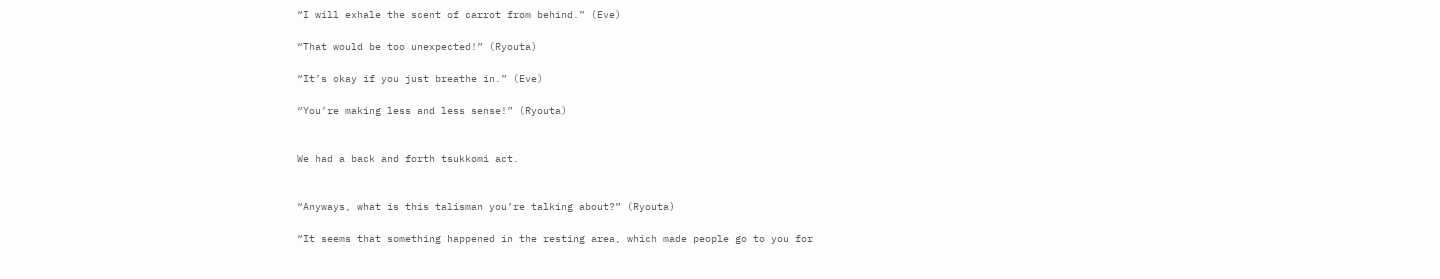“I will exhale the scent of carrot from behind.” (Eve)

“That would be too unexpected!” (Ryouta)

“It’s okay if you just breathe in.” (Eve)

“You’re making less and less sense!” (Ryouta)


We had a back and forth tsukkomi act.


“Anyways, what is this talisman you’re talking about?” (Ryouta)

“It seems that something happened in the resting area, which made people go to you for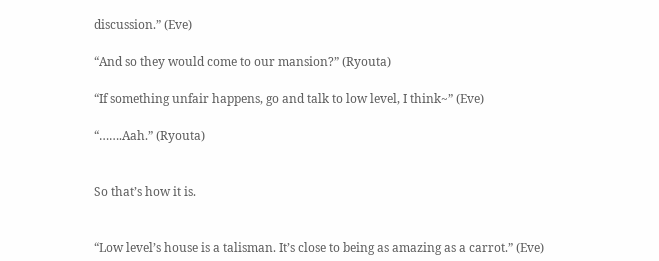discussion.” (Eve)

“And so they would come to our mansion?” (Ryouta)

“If something unfair happens, go and talk to low level, I think~” (Eve)

“…….Aah.” (Ryouta)


So that’s how it is.


“Low level’s house is a talisman. It’s close to being as amazing as a carrot.” (Eve)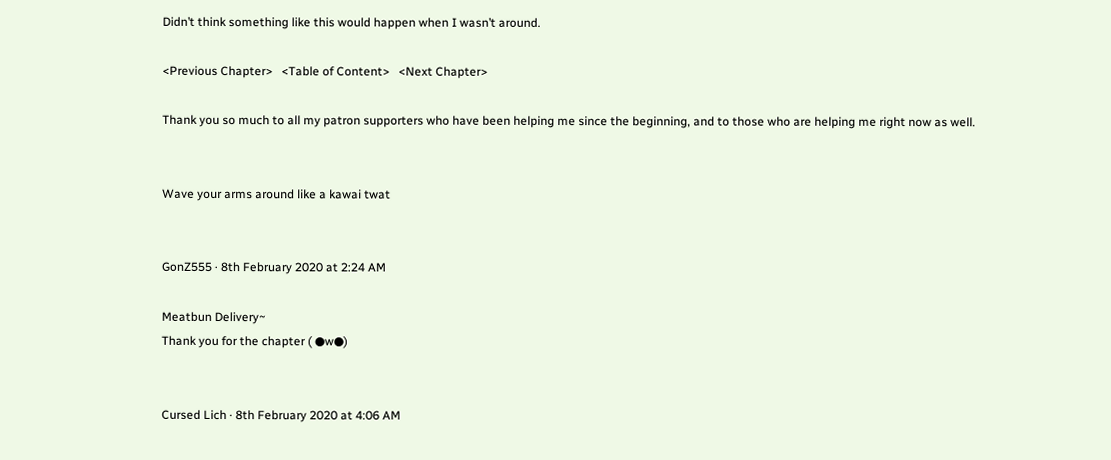Didn’t think something like this would happen when I wasn’t around.

<Previous Chapter>   <Table of Content>   <Next Chapter>

Thank you so much to all my patron supporters who have been helping me since the beginning, and to those who are helping me right now as well.


Wave your arms around like a kawai twat


GonZ555 · 8th February 2020 at 2:24 AM

Meatbun Delivery~
Thank you for the chapter ( ●w●)


Cursed Lich · 8th February 2020 at 4:06 AM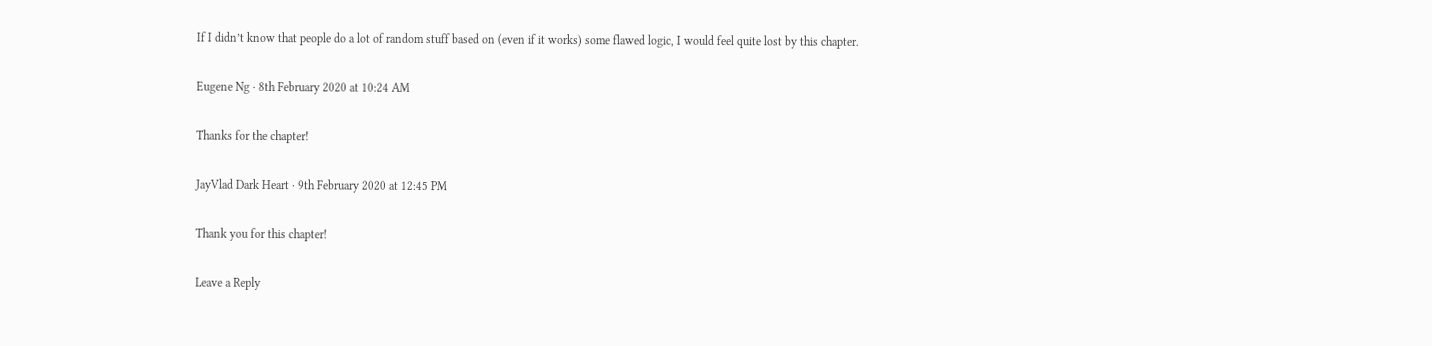If I didn’t know that people do a lot of random stuff based on (even if it works) some flawed logic, I would feel quite lost by this chapter.

Eugene Ng · 8th February 2020 at 10:24 AM

Thanks for the chapter!

JayVlad Dark Heart · 9th February 2020 at 12:45 PM

Thank you for this chapter!

Leave a Reply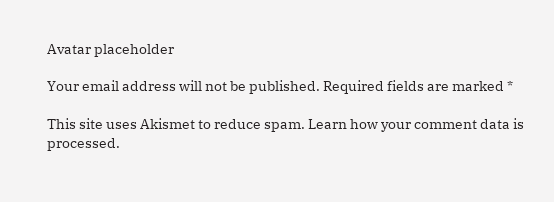Avatar placeholder

Your email address will not be published. Required fields are marked *

This site uses Akismet to reduce spam. Learn how your comment data is processed.